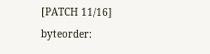[PATCH 11/16] byteorder: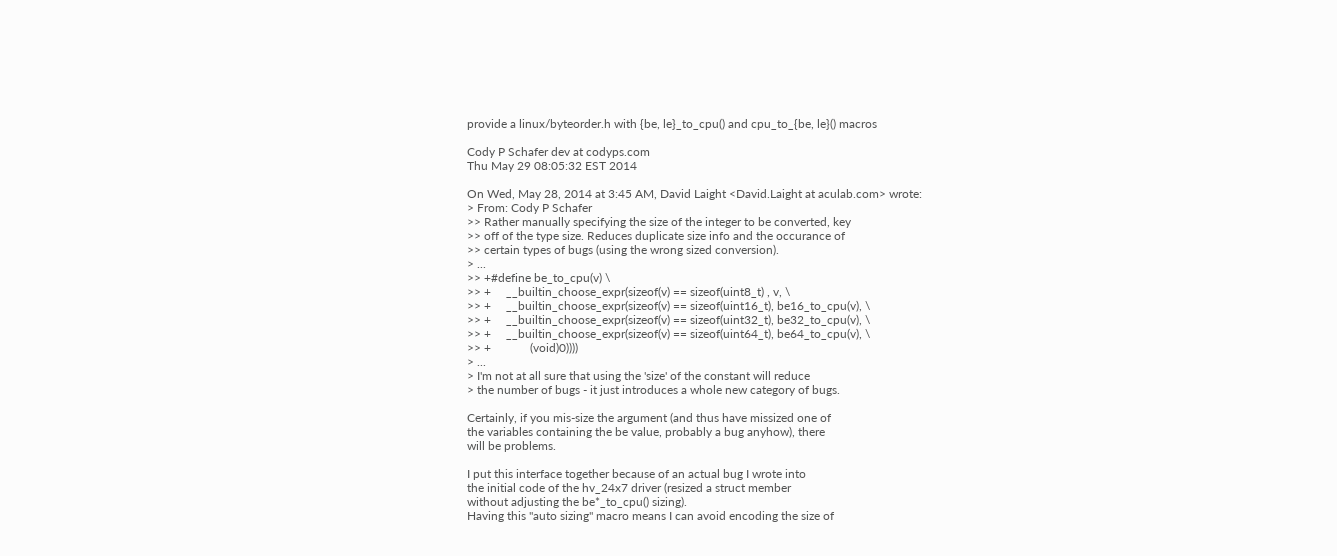provide a linux/byteorder.h with {be, le}_to_cpu() and cpu_to_{be, le}() macros

Cody P Schafer dev at codyps.com
Thu May 29 08:05:32 EST 2014

On Wed, May 28, 2014 at 3:45 AM, David Laight <David.Laight at aculab.com> wrote:
> From: Cody P Schafer
>> Rather manually specifying the size of the integer to be converted, key
>> off of the type size. Reduces duplicate size info and the occurance of
>> certain types of bugs (using the wrong sized conversion).
> ...
>> +#define be_to_cpu(v) \
>> +     __builtin_choose_expr(sizeof(v) == sizeof(uint8_t) , v, \
>> +     __builtin_choose_expr(sizeof(v) == sizeof(uint16_t), be16_to_cpu(v), \
>> +     __builtin_choose_expr(sizeof(v) == sizeof(uint32_t), be32_to_cpu(v), \
>> +     __builtin_choose_expr(sizeof(v) == sizeof(uint64_t), be64_to_cpu(v), \
>> +             (void)0))))
> ...
> I'm not at all sure that using the 'size' of the constant will reduce
> the number of bugs - it just introduces a whole new category of bugs.

Certainly, if you mis-size the argument (and thus have missized one of
the variables containing the be value, probably a bug anyhow), there
will be problems.

I put this interface together because of an actual bug I wrote into
the initial code of the hv_24x7 driver (resized a struct member
without adjusting the be*_to_cpu() sizing).
Having this "auto sizing" macro means I can avoid encoding the size of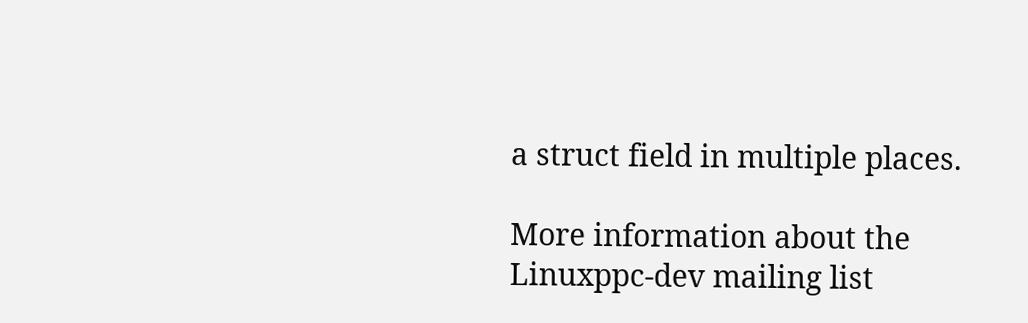a struct field in multiple places.

More information about the Linuxppc-dev mailing list